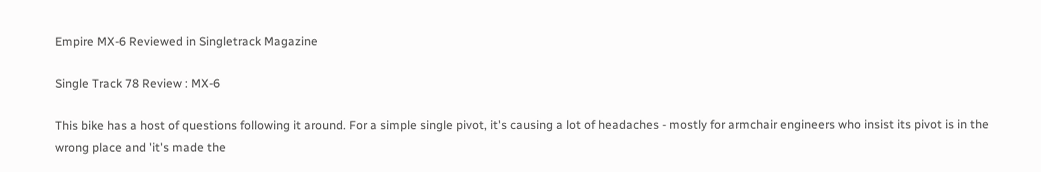Empire MX-6 Reviewed in Singletrack Magazine

Single Track 78 Review : MX-6

This bike has a host of questions following it around. For a simple single pivot, it's causing a lot of headaches - mostly for armchair engineers who insist its pivot is in the wrong place and 'it's made the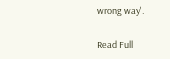wrong way'.

Read Full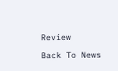Review

Back To News